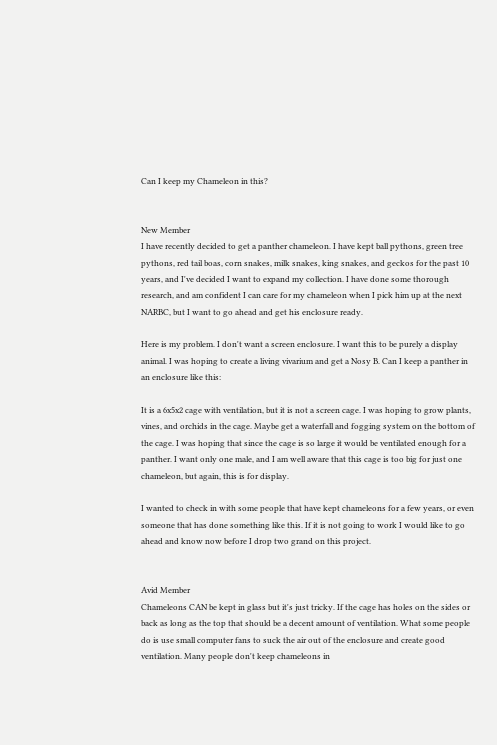Can I keep my Chameleon in this?


New Member
I have recently decided to get a panther chameleon. I have kept ball pythons, green tree pythons, red tail boas, corn snakes, milk snakes, king snakes, and geckos for the past 10 years, and I've decided I want to expand my collection. I have done some thorough research, and am confident I can care for my chameleon when I pick him up at the next NARBC, but I want to go ahead and get his enclosure ready.

Here is my problem. I don't want a screen enclosure. I want this to be purely a display animal. I was hoping to create a living vivarium and get a Nosy B. Can I keep a panther in an enclosure like this:

It is a 6x5x2 cage with ventilation, but it is not a screen cage. I was hoping to grow plants, vines, and orchids in the cage. Maybe get a waterfall and fogging system on the bottom of the cage. I was hoping that since the cage is so large it would be ventilated enough for a panther. I want only one male, and I am well aware that this cage is too big for just one chameleon, but again, this is for display.

I wanted to check in with some people that have kept chameleons for a few years, or even someone that has done something like this. If it is not going to work I would like to go ahead and know now before I drop two grand on this project.


Avid Member
Chameleons CAN be kept in glass but it's just tricky. If the cage has holes on the sides or back as long as the top that should be a decent amount of ventilation. What some people do is use small computer fans to suck the air out of the enclosure and create good ventilation. Many people don't keep chameleons in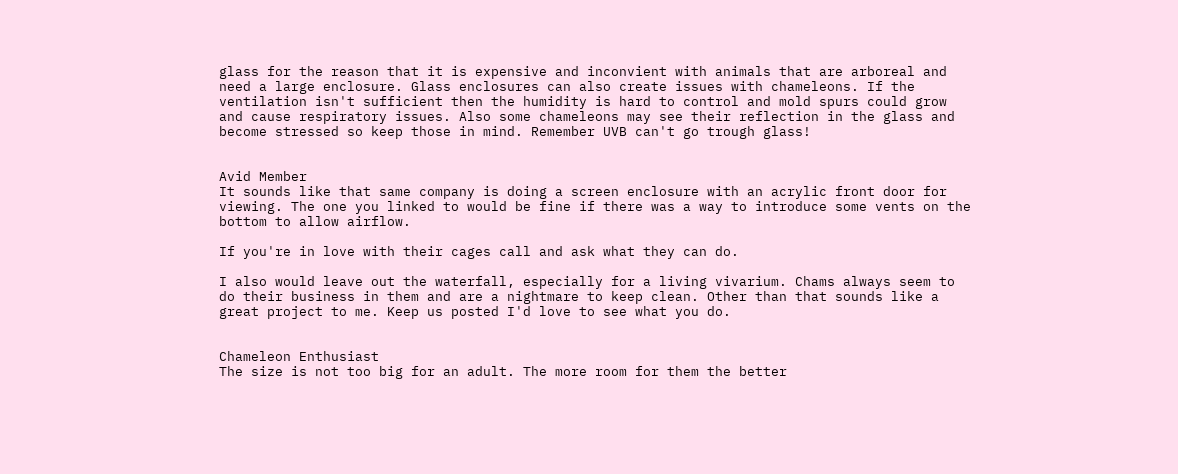glass for the reason that it is expensive and inconvient with animals that are arboreal and need a large enclosure. Glass enclosures can also create issues with chameleons. If the ventilation isn't sufficient then the humidity is hard to control and mold spurs could grow and cause respiratory issues. Also some chameleons may see their reflection in the glass and become stressed so keep those in mind. Remember UVB can't go trough glass!


Avid Member
It sounds like that same company is doing a screen enclosure with an acrylic front door for viewing. The one you linked to would be fine if there was a way to introduce some vents on the bottom to allow airflow.

If you're in love with their cages call and ask what they can do.

I also would leave out the waterfall, especially for a living vivarium. Chams always seem to do their business in them and are a nightmare to keep clean. Other than that sounds like a great project to me. Keep us posted I'd love to see what you do.


Chameleon Enthusiast
The size is not too big for an adult. The more room for them the better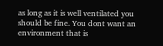as long as it is well ventilated you should be fine. You dont want an environment that is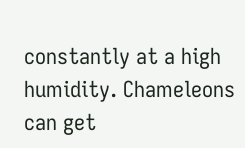constantly at a high humidity. Chameleons can get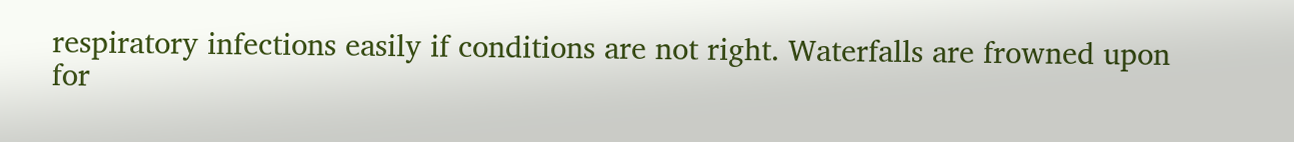respiratory infections easily if conditions are not right. Waterfalls are frowned upon for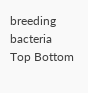breeding bacteria
Top Bottom